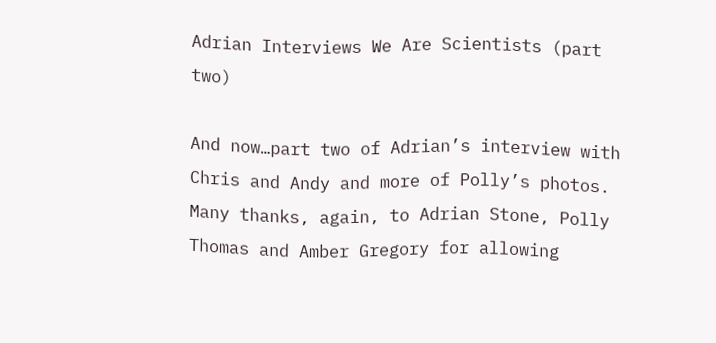Adrian Interviews We Are Scientists (part two)

And now…part two of Adrian’s interview with Chris and Andy and more of Polly’s photos. Many thanks, again, to Adrian Stone, Polly Thomas and Amber Gregory for allowing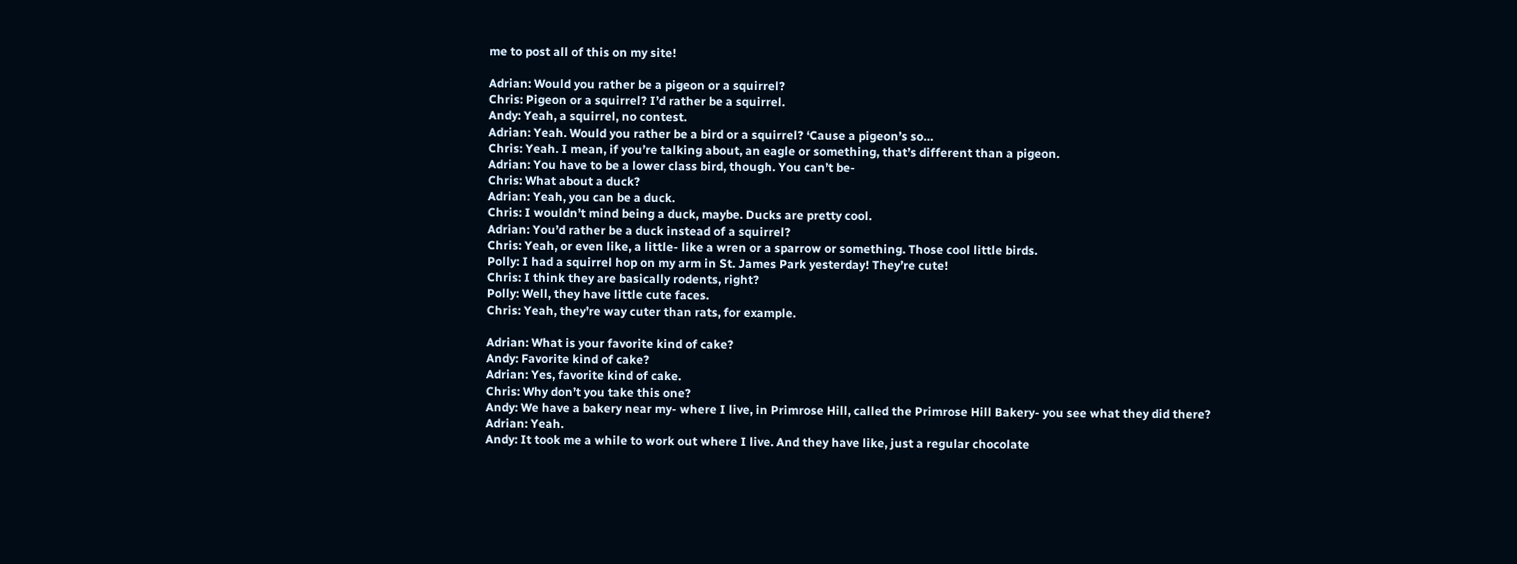me to post all of this on my site!

Adrian: Would you rather be a pigeon or a squirrel?
Chris: Pigeon or a squirrel? I’d rather be a squirrel.
Andy: Yeah, a squirrel, no contest.
Adrian: Yeah. Would you rather be a bird or a squirrel? ‘Cause a pigeon’s so…
Chris: Yeah. I mean, if you’re talking about, an eagle or something, that’s different than a pigeon.
Adrian: You have to be a lower class bird, though. You can’t be-
Chris: What about a duck?
Adrian: Yeah, you can be a duck.
Chris: I wouldn’t mind being a duck, maybe. Ducks are pretty cool.
Adrian: You’d rather be a duck instead of a squirrel?
Chris: Yeah, or even like, a little- like a wren or a sparrow or something. Those cool little birds.
Polly: I had a squirrel hop on my arm in St. James Park yesterday! They’re cute!
Chris: I think they are basically rodents, right?
Polly: Well, they have little cute faces.
Chris: Yeah, they’re way cuter than rats, for example.

Adrian: What is your favorite kind of cake?
Andy: Favorite kind of cake?
Adrian: Yes, favorite kind of cake.
Chris: Why don’t you take this one?
Andy: We have a bakery near my- where I live, in Primrose Hill, called the Primrose Hill Bakery- you see what they did there?
Adrian: Yeah.
Andy: It took me a while to work out where I live. And they have like, just a regular chocolate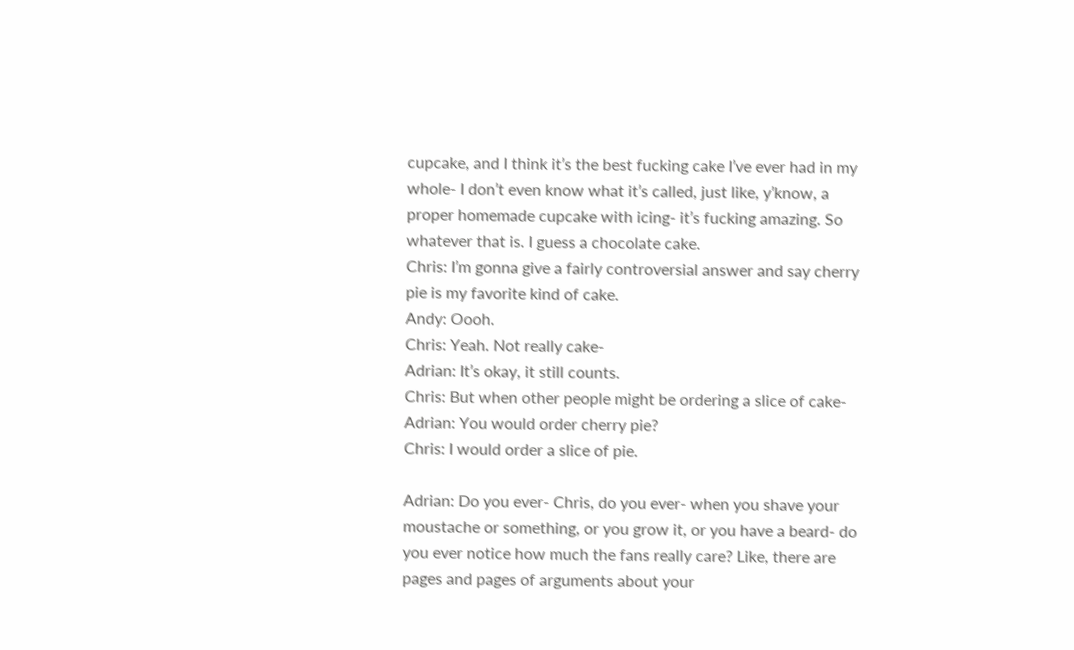cupcake, and I think it’s the best fucking cake I’ve ever had in my whole- I don’t even know what it’s called, just like, y’know, a proper homemade cupcake with icing- it’s fucking amazing. So whatever that is. I guess a chocolate cake.
Chris: I’m gonna give a fairly controversial answer and say cherry pie is my favorite kind of cake.
Andy: Oooh.
Chris: Yeah. Not really cake-
Adrian: It’s okay, it still counts.
Chris: But when other people might be ordering a slice of cake-
Adrian: You would order cherry pie?
Chris: I would order a slice of pie.

Adrian: Do you ever- Chris, do you ever- when you shave your moustache or something, or you grow it, or you have a beard- do you ever notice how much the fans really care? Like, there are pages and pages of arguments about your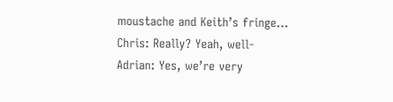moustache and Keith’s fringe…
Chris: Really? Yeah, well-
Adrian: Yes, we’re very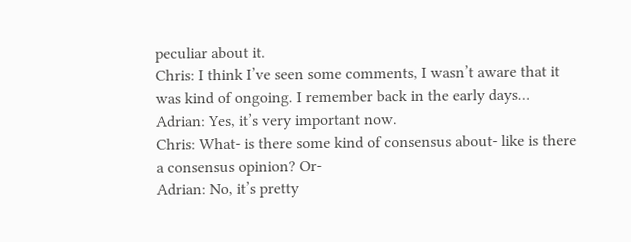peculiar about it.
Chris: I think I’ve seen some comments, I wasn’t aware that it was kind of ongoing. I remember back in the early days…
Adrian: Yes, it’s very important now.
Chris: What- is there some kind of consensus about- like is there a consensus opinion? Or-
Adrian: No, it’s pretty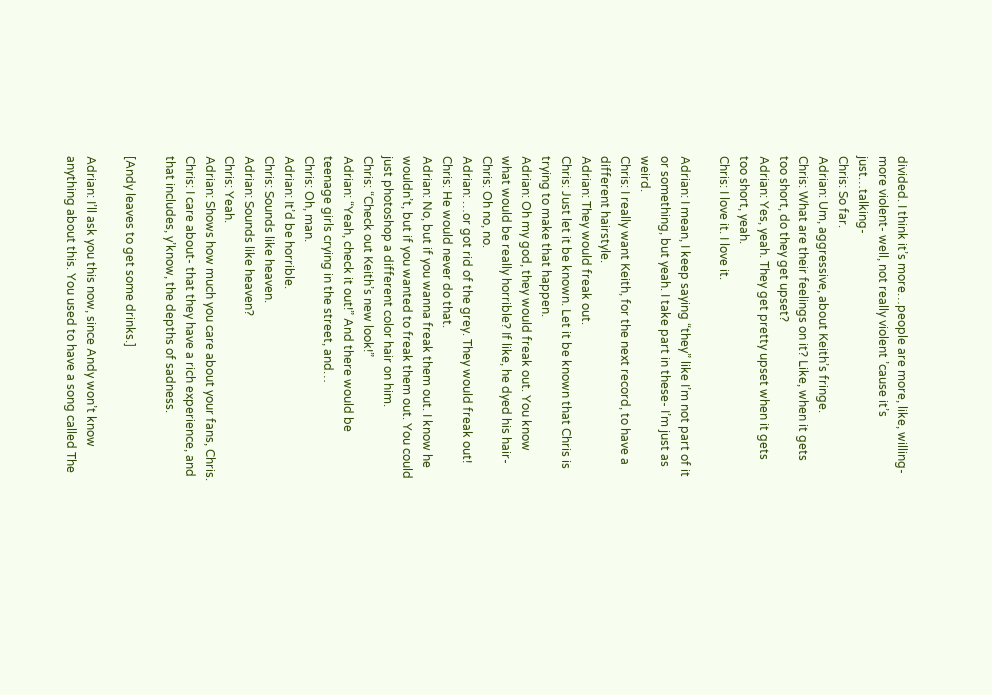divided. I think it’s more…people are more, like, willing- more violent- well, not really violent ’cause it’s just…talking-
Chris: So far.
Adrian: Um, aggressive, about Keith’s fringe.
Chris: What are their feelings on it? Like, when it gets too short, do they get upset?
Adrian: Yes, yeah. They get pretty upset when it gets too short, yeah.
Chris: I love it. I love it.

Adrian: I mean, I keep saying “they” like I’m not part of it or something, but yeah. I take part in these- I’m just as weird.
Chris: I really want Keith, for the next record, to have a different hairstyle.
Adrian: They would freak out.
Chris: Just let it be known. Let it be known that Chris is trying to make that happen.
Adrian: Oh my god, they would freak out. You know what would be really horrible? If like, he dyed his hair-
Chris: Oh no, no.
Adrian: …or got rid of the grey. They would freak out!
Chris: He would never do that.
Adrian: No, but if you wanna freak them out. I know he wouldn’t, but if you wanted to freak them out. You could just photoshop a different color hair on him.
Chris: “Check out Keith’s new look!”
Adrian: “Yeah, check it out!” And there would be teenage girls crying in the street, and…
Chris: Oh, man.
Adrian: It’d be horrible.
Chris: Sounds like heaven.
Adrian: Sounds like heaven?
Chris: Yeah.
Adrian: Shows how much you care about your fans, Chris.
Chris: I care about- that they have a rich experience, and that includes, y’know, the depths of sadness.

[Andy leaves to get some drinks.]

Adrian: I’ll ask you this now, since Andy won’t know anything about this. You used to have a song called The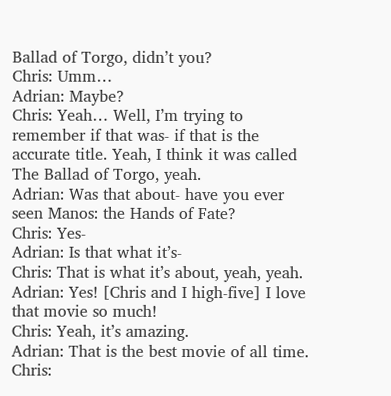Ballad of Torgo, didn’t you?
Chris: Umm…
Adrian: Maybe?
Chris: Yeah… Well, I’m trying to remember if that was- if that is the accurate title. Yeah, I think it was called The Ballad of Torgo, yeah.
Adrian: Was that about- have you ever seen Manos: the Hands of Fate?
Chris: Yes-
Adrian: Is that what it’s-
Chris: That is what it’s about, yeah, yeah.
Adrian: Yes! [Chris and I high-five] I love that movie so much!
Chris: Yeah, it’s amazing.
Adrian: That is the best movie of all time.
Chris: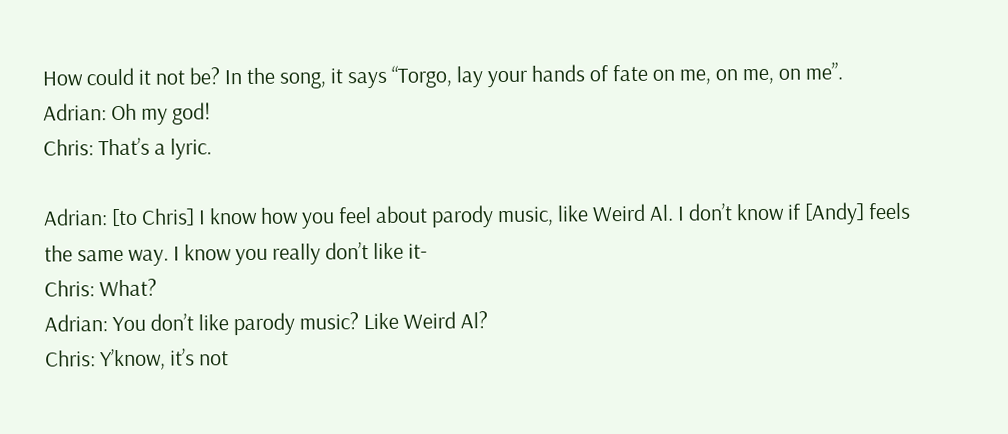How could it not be? In the song, it says “Torgo, lay your hands of fate on me, on me, on me”.
Adrian: Oh my god!
Chris: That’s a lyric.

Adrian: [to Chris] I know how you feel about parody music, like Weird Al. I don’t know if [Andy] feels the same way. I know you really don’t like it-
Chris: What?
Adrian: You don’t like parody music? Like Weird Al?
Chris: Y’know, it’s not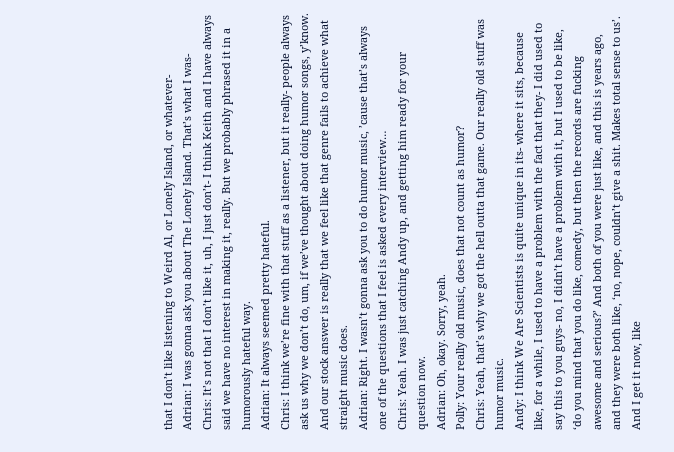that I don’t like listening to Weird Al, or Lonely Island, or whatever-
Adrian: I was gonna ask you about The Lonely Island. That’s what I was-
Chris: It’s not that I don’t like it, uh, I just don’t- I think Keith and I have always said we have no interest in making it, really. But we probably phrased it in a humorously hateful way.
Adrian: It always seemed pretty hateful.
Chris: I think we’re fine with that stuff as a listener, but it really- people always ask us why we don’t do, um, if we’ve thought about doing humor songs, y’know. And our stock answer is really that we feel like that genre fails to achieve what straight music does.
Adrian: Right. I wasn’t gonna ask you to do humor music, ’cause that’s always one of the questions that I feel is asked every interview…
Chris: Yeah. I was just catching Andy up, and getting him ready for your question now.
Adrian: Oh, okay. Sorry, yeah.
Polly: Your really old music, does that not count as humor?
Chris: Yeah, that’s why we got the hell outta that game. Our really old stuff was humor music.
Andy: I think We Are Scientists is quite unique in its- where it sits, because like, for a while, I used to have a problem with the fact that they- I did used to say this to you guys- no, I didn’t have a problem with it, but I used to be like, ‘do you mind that you do like, comedy, but then the records are fucking awesome and serious?’ And both of you were just like, and this is years ago, and they were both like, ‘no, nope, couldn’t give a shit. Makes total sense to us’. And I get it now, like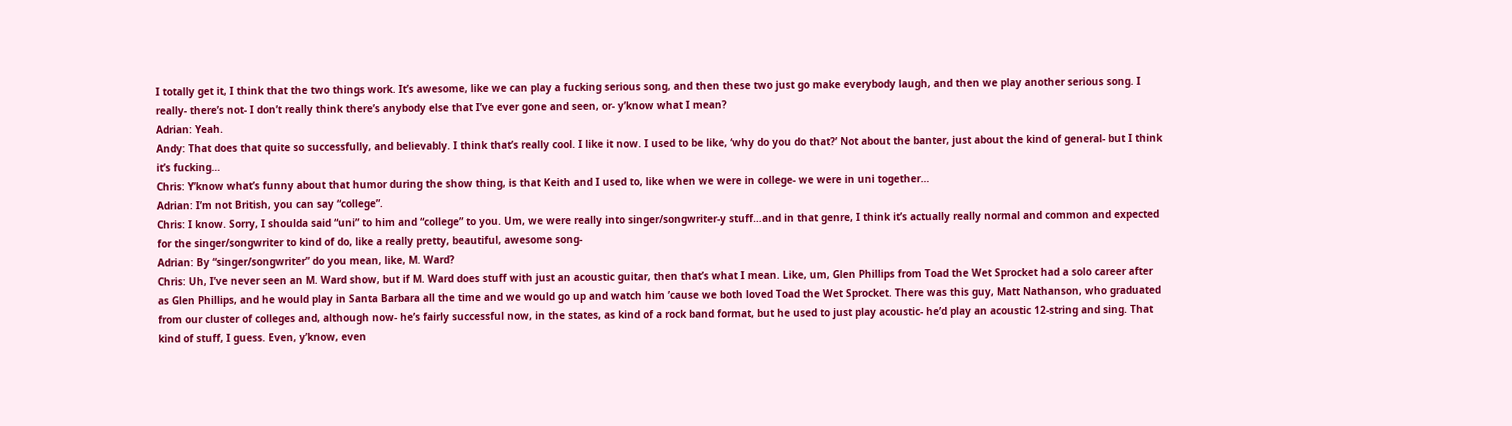I totally get it, I think that the two things work. It’s awesome, like we can play a fucking serious song, and then these two just go make everybody laugh, and then we play another serious song. I really- there’s not- I don’t really think there’s anybody else that I’ve ever gone and seen, or- y’know what I mean?
Adrian: Yeah.
Andy: That does that quite so successfully, and believably. I think that’s really cool. I like it now. I used to be like, ‘why do you do that?’ Not about the banter, just about the kind of general- but I think it’s fucking…
Chris: Y’know what’s funny about that humor during the show thing, is that Keith and I used to, like when we were in college- we were in uni together…
Adrian: I’m not British, you can say “college”.
Chris: I know. Sorry, I shoulda said “uni” to him and “college” to you. Um, we were really into singer/songwriter-y stuff…and in that genre, I think it’s actually really normal and common and expected for the singer/songwriter to kind of do, like a really pretty, beautiful, awesome song-
Adrian: By “singer/songwriter” do you mean, like, M. Ward?
Chris: Uh, I’ve never seen an M. Ward show, but if M. Ward does stuff with just an acoustic guitar, then that’s what I mean. Like, um, Glen Phillips from Toad the Wet Sprocket had a solo career after as Glen Phillips, and he would play in Santa Barbara all the time and we would go up and watch him ’cause we both loved Toad the Wet Sprocket. There was this guy, Matt Nathanson, who graduated from our cluster of colleges and, although now- he’s fairly successful now, in the states, as kind of a rock band format, but he used to just play acoustic- he’d play an acoustic 12-string and sing. That kind of stuff, I guess. Even, y’know, even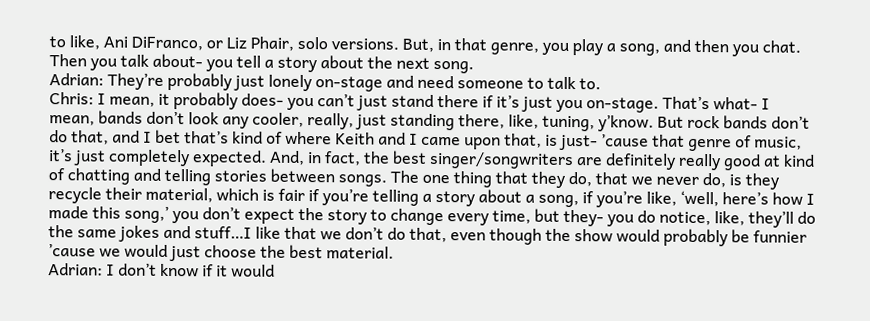to like, Ani DiFranco, or Liz Phair, solo versions. But, in that genre, you play a song, and then you chat. Then you talk about- you tell a story about the next song.
Adrian: They’re probably just lonely on-stage and need someone to talk to.
Chris: I mean, it probably does- you can’t just stand there if it’s just you on-stage. That’s what- I mean, bands don’t look any cooler, really, just standing there, like, tuning, y’know. But rock bands don’t do that, and I bet that’s kind of where Keith and I came upon that, is just- ’cause that genre of music, it’s just completely expected. And, in fact, the best singer/songwriters are definitely really good at kind of chatting and telling stories between songs. The one thing that they do, that we never do, is they recycle their material, which is fair if you’re telling a story about a song, if you’re like, ‘well, here’s how I made this song,’ you don’t expect the story to change every time, but they- you do notice, like, they’ll do the same jokes and stuff…I like that we don’t do that, even though the show would probably be funnier ’cause we would just choose the best material.
Adrian: I don’t know if it would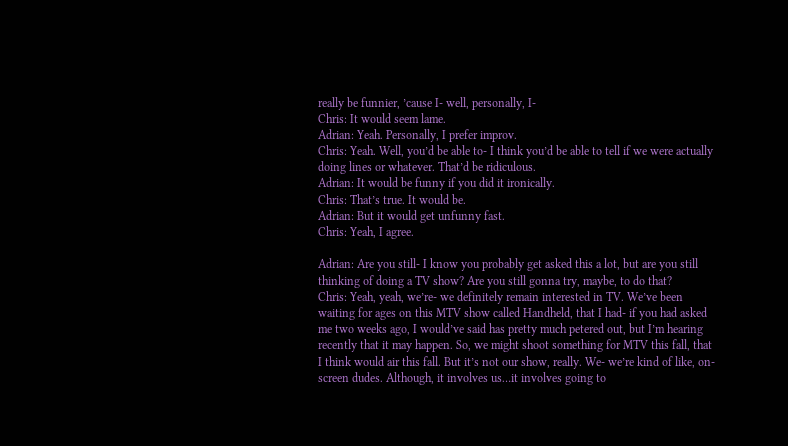really be funnier, ’cause I- well, personally, I-
Chris: It would seem lame.
Adrian: Yeah. Personally, I prefer improv.
Chris: Yeah. Well, you’d be able to- I think you’d be able to tell if we were actually doing lines or whatever. That’d be ridiculous.
Adrian: It would be funny if you did it ironically.
Chris: That’s true. It would be.
Adrian: But it would get unfunny fast.
Chris: Yeah, I agree.

Adrian: Are you still- I know you probably get asked this a lot, but are you still thinking of doing a TV show? Are you still gonna try, maybe, to do that?
Chris: Yeah, yeah, we’re- we definitely remain interested in TV. We’ve been waiting for ages on this MTV show called Handheld, that I had- if you had asked me two weeks ago, I would’ve said has pretty much petered out, but I’m hearing recently that it may happen. So, we might shoot something for MTV this fall, that I think would air this fall. But it’s not our show, really. We- we’re kind of like, on-screen dudes. Although, it involves us…it involves going to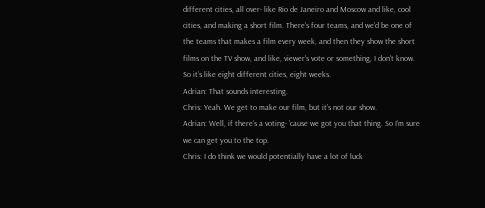different cities, all over- like Rio de Janeiro and Moscow and like, cool cities, and making a short film. There’s four teams, and we’d be one of the teams that makes a film every week, and then they show the short films on the TV show, and like, viewer’s vote or something, I don’t know. So it’s like eight different cities, eight weeks.
Adrian: That sounds interesting.
Chris: Yeah. We get to make our film, but it’s not our show.
Adrian: Well, if there’s a voting- ’cause we got you that thing. So I’m sure we can get you to the top.
Chris: I do think we would potentially have a lot of luck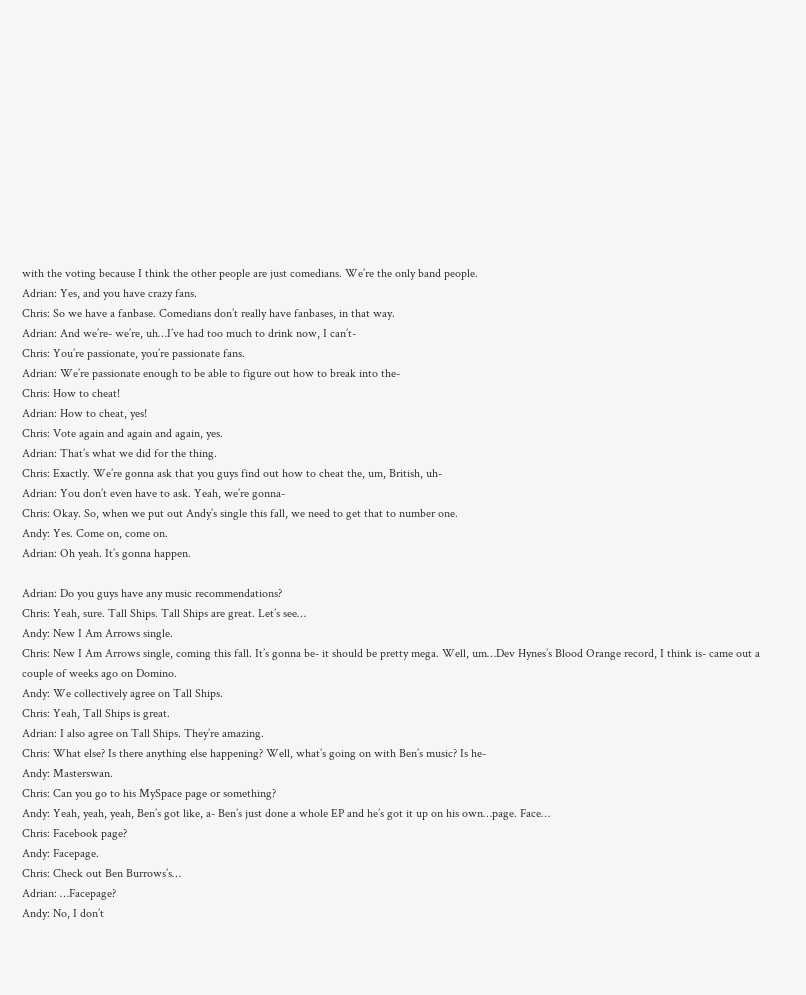with the voting because I think the other people are just comedians. We’re the only band people.
Adrian: Yes, and you have crazy fans.
Chris: So we have a fanbase. Comedians don’t really have fanbases, in that way.
Adrian: And we’re- we’re, uh…I’ve had too much to drink now, I can’t-
Chris: You’re passionate, you’re passionate fans.
Adrian: We’re passionate enough to be able to figure out how to break into the-
Chris: How to cheat!
Adrian: How to cheat, yes!
Chris: Vote again and again and again, yes.
Adrian: That’s what we did for the thing.
Chris: Exactly. We’re gonna ask that you guys find out how to cheat the, um, British, uh-
Adrian: You don’t even have to ask. Yeah, we’re gonna-
Chris: Okay. So, when we put out Andy’s single this fall, we need to get that to number one.
Andy: Yes. Come on, come on.
Adrian: Oh yeah. It’s gonna happen.

Adrian: Do you guys have any music recommendations?
Chris: Yeah, sure. Tall Ships. Tall Ships are great. Let’s see…
Andy: New I Am Arrows single.
Chris: New I Am Arrows single, coming this fall. It’s gonna be- it should be pretty mega. Well, um…Dev Hynes’s Blood Orange record, I think is- came out a couple of weeks ago on Domino.
Andy: We collectively agree on Tall Ships.
Chris: Yeah, Tall Ships is great.
Adrian: I also agree on Tall Ships. They’re amazing.
Chris: What else? Is there anything else happening? Well, what’s going on with Ben’s music? Is he-
Andy: Masterswan.
Chris: Can you go to his MySpace page or something?
Andy: Yeah, yeah, yeah, Ben’s got like, a- Ben’s just done a whole EP and he’s got it up on his own…page. Face…
Chris: Facebook page?
Andy: Facepage.
Chris: Check out Ben Burrows’s…
Adrian: …Facepage?
Andy: No, I don’t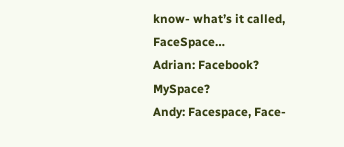know- what’s it called, FaceSpace…
Adrian: Facebook? MySpace?
Andy: Facespace, Face-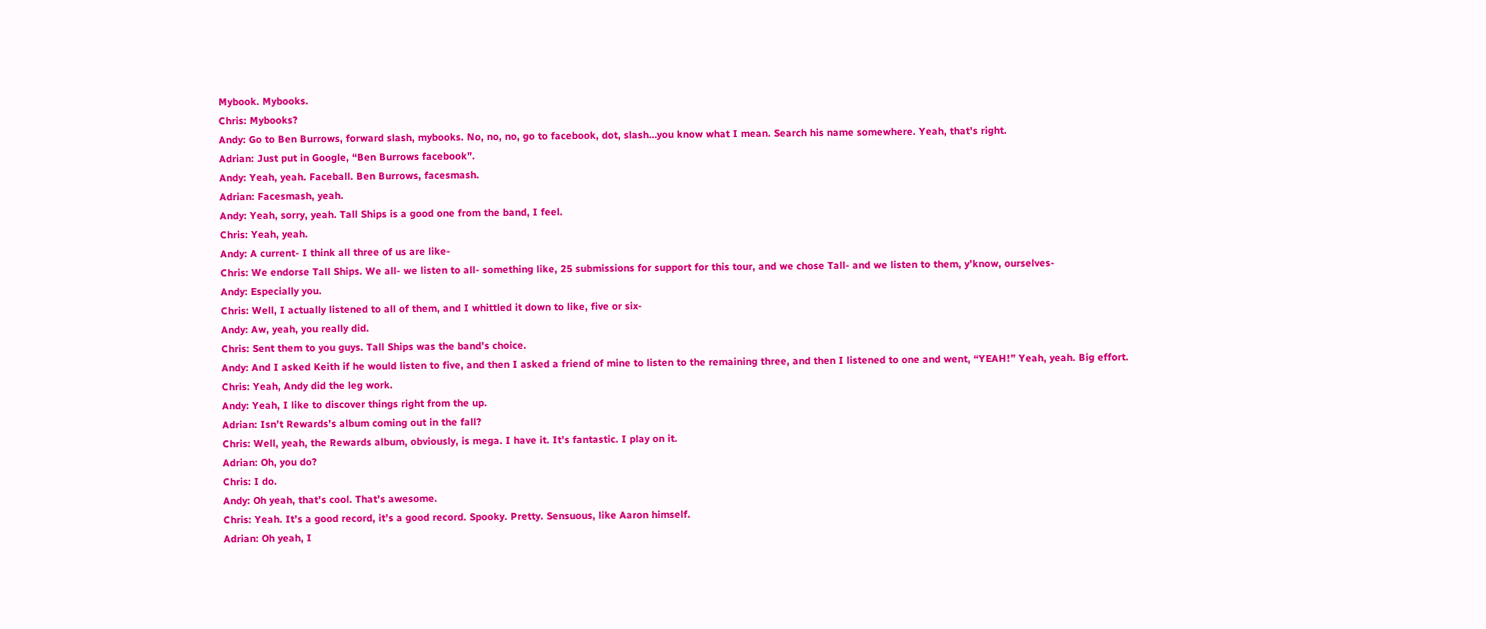Mybook. Mybooks.
Chris: Mybooks?
Andy: Go to Ben Burrows, forward slash, mybooks. No, no, no, go to facebook, dot, slash…you know what I mean. Search his name somewhere. Yeah, that’s right.
Adrian: Just put in Google, “Ben Burrows facebook”.
Andy: Yeah, yeah. Faceball. Ben Burrows, facesmash.
Adrian: Facesmash, yeah.
Andy: Yeah, sorry, yeah. Tall Ships is a good one from the band, I feel.
Chris: Yeah, yeah.
Andy: A current- I think all three of us are like-
Chris: We endorse Tall Ships. We all- we listen to all- something like, 25 submissions for support for this tour, and we chose Tall- and we listen to them, y’know, ourselves-
Andy: Especially you.
Chris: Well, I actually listened to all of them, and I whittled it down to like, five or six-
Andy: Aw, yeah, you really did.
Chris: Sent them to you guys. Tall Ships was the band’s choice.
Andy: And I asked Keith if he would listen to five, and then I asked a friend of mine to listen to the remaining three, and then I listened to one and went, “YEAH!” Yeah, yeah. Big effort.
Chris: Yeah, Andy did the leg work.
Andy: Yeah, I like to discover things right from the up.
Adrian: Isn’t Rewards’s album coming out in the fall?
Chris: Well, yeah, the Rewards album, obviously, is mega. I have it. It’s fantastic. I play on it.
Adrian: Oh, you do?
Chris: I do.
Andy: Oh yeah, that’s cool. That’s awesome.
Chris: Yeah. It’s a good record, it’s a good record. Spooky. Pretty. Sensuous, like Aaron himself.
Adrian: Oh yeah, I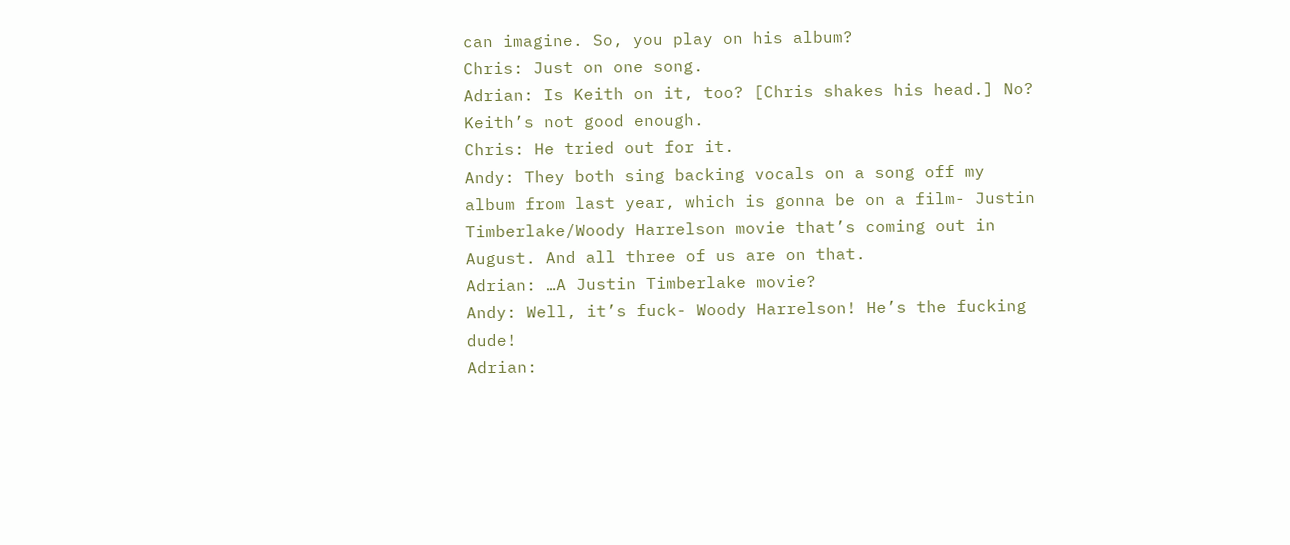can imagine. So, you play on his album?
Chris: Just on one song.
Adrian: Is Keith on it, too? [Chris shakes his head.] No? Keith’s not good enough.
Chris: He tried out for it.
Andy: They both sing backing vocals on a song off my album from last year, which is gonna be on a film- Justin Timberlake/Woody Harrelson movie that’s coming out in August. And all three of us are on that.
Adrian: …A Justin Timberlake movie?
Andy: Well, it’s fuck- Woody Harrelson! He’s the fucking dude!
Adrian: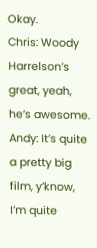Okay.
Chris: Woody Harrelson’s great, yeah, he’s awesome.
Andy: It’s quite a pretty big film, y’know, I’m quite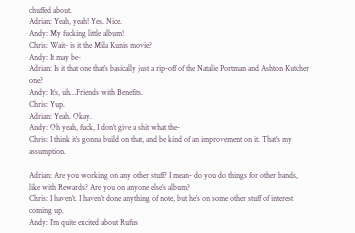chuffed about.
Adrian: Yeah, yeah! Yes. Nice.
Andy: My fucking little album!
Chris: Wait- is it the Mila Kunis movie?
Andy: It may be-
Adrian: Is it that one that’s basically just a rip-off of the Natalie Portman and Ashton Kutcher one?
Andy: It’s, uh…Friends with Benefits.
Chris: Yup.
Adrian: Yeah. Okay.
Andy: Oh yeah, fuck, I don’t give a shit what the-
Chris: I think it’s gonna build on that, and be kind of an improvement on it. That’s my assumption.

Adrian: Are you working on any other stuff? I mean- do you do things for other bands, like with Rewards? Are you on anyone else’s album?
Chris: I haven’t. I haven’t done anything of note, but he’s on some other stuff of interest coming up.
Andy: I’m quite excited about Rufus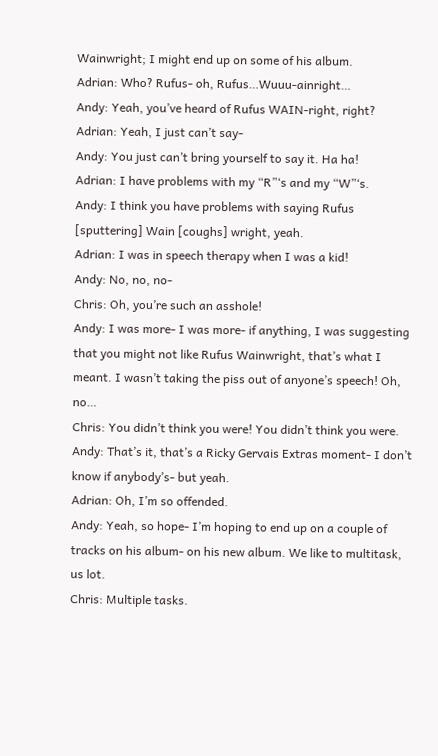Wainwright; I might end up on some of his album.
Adrian: Who? Rufus- oh, Rufus…Wuuu-ainright…
Andy: Yeah, you’ve heard of Rufus WAIN-right, right?
Adrian: Yeah, I just can’t say-
Andy: You just can’t bring yourself to say it. Ha ha!
Adrian: I have problems with my “R”‘s and my “W”‘s.
Andy: I think you have problems with saying Rufus [sputtering] Wain [coughs] wright, yeah.
Adrian: I was in speech therapy when I was a kid!
Andy: No, no, no-
Chris: Oh, you’re such an asshole!
Andy: I was more- I was more- if anything, I was suggesting that you might not like Rufus Wainwright, that’s what I meant. I wasn’t taking the piss out of anyone’s speech! Oh, no…
Chris: You didn’t think you were! You didn’t think you were.
Andy: That’s it, that’s a Ricky Gervais Extras moment- I don’t know if anybody’s- but yeah.
Adrian: Oh, I’m so offended.
Andy: Yeah, so hope- I’m hoping to end up on a couple of tracks on his album- on his new album. We like to multitask, us lot.
Chris: Multiple tasks.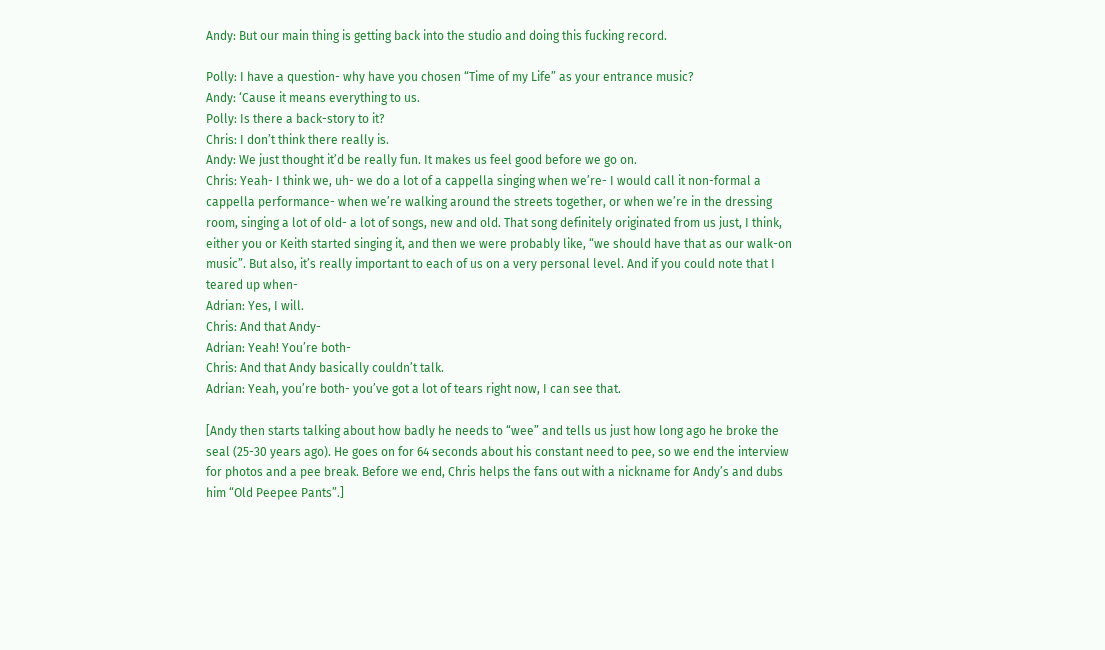Andy: But our main thing is getting back into the studio and doing this fucking record.

Polly: I have a question- why have you chosen “Time of my Life” as your entrance music?
Andy: ‘Cause it means everything to us.
Polly: Is there a back-story to it?
Chris: I don’t think there really is.
Andy: We just thought it’d be really fun. It makes us feel good before we go on.
Chris: Yeah- I think we, uh- we do a lot of a cappella singing when we’re- I would call it non-formal a cappella performance- when we’re walking around the streets together, or when we’re in the dressing room, singing a lot of old- a lot of songs, new and old. That song definitely originated from us just, I think, either you or Keith started singing it, and then we were probably like, “we should have that as our walk-on music”. But also, it’s really important to each of us on a very personal level. And if you could note that I teared up when-
Adrian: Yes, I will.
Chris: And that Andy-
Adrian: Yeah! You’re both-
Chris: And that Andy basically couldn’t talk.
Adrian: Yeah, you’re both- you’ve got a lot of tears right now, I can see that.

[Andy then starts talking about how badly he needs to “wee” and tells us just how long ago he broke the seal (25-30 years ago). He goes on for 64 seconds about his constant need to pee, so we end the interview for photos and a pee break. Before we end, Chris helps the fans out with a nickname for Andy’s and dubs him “Old Peepee Pants”.]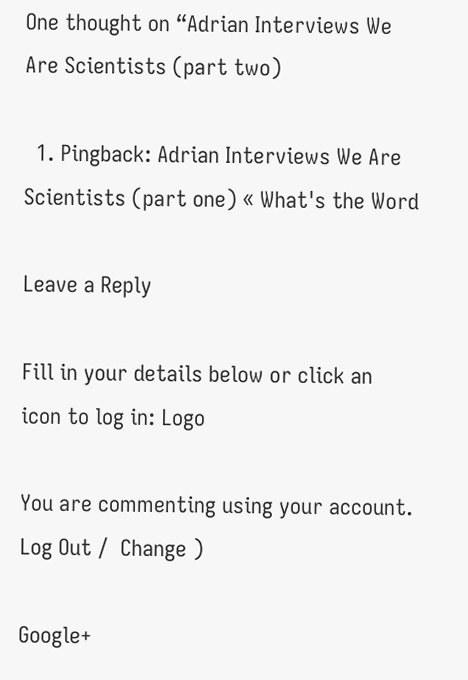One thought on “Adrian Interviews We Are Scientists (part two)

  1. Pingback: Adrian Interviews We Are Scientists (part one) « What's the Word

Leave a Reply

Fill in your details below or click an icon to log in: Logo

You are commenting using your account. Log Out /  Change )

Google+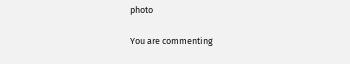photo

You are commenting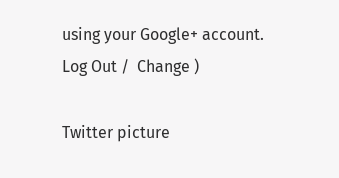using your Google+ account. Log Out /  Change )

Twitter picture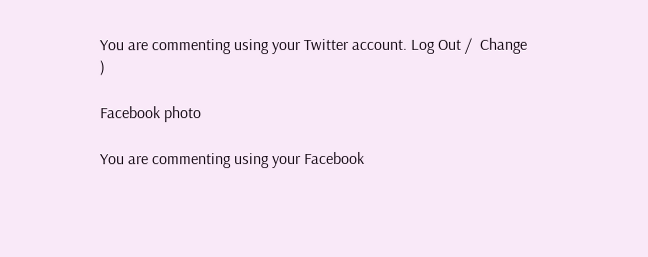You are commenting using your Twitter account. Log Out /  Change )

Facebook photo

You are commenting using your Facebook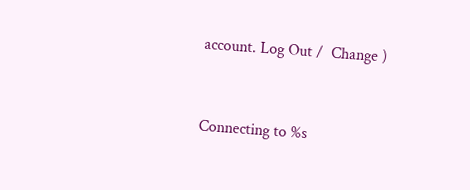account. Log Out /  Change )


Connecting to %s